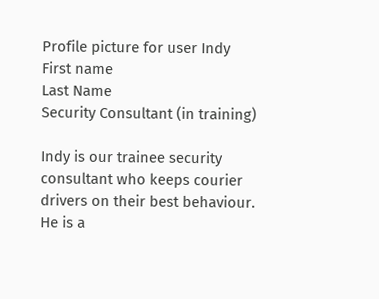Profile picture for user Indy
First name
Last Name
Security Consultant (in training)

Indy is our trainee security consultant who keeps courier drivers on their best behaviour. He is a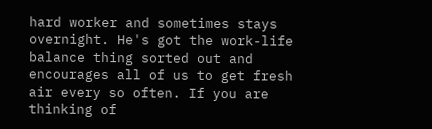hard worker and sometimes stays overnight. He's got the work-life balance thing sorted out and encourages all of us to get fresh air every so often. If you are thinking of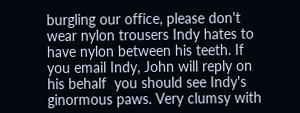burgling our office, please don't wear nylon trousers Indy hates to have nylon between his teeth. If you email Indy, John will reply on his behalf  you should see Indy's ginormous paws. Very clumsy with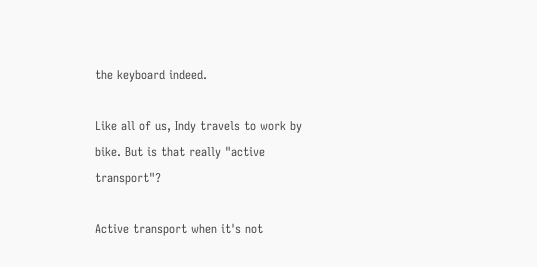the keyboard indeed.

Like all of us, Indy travels to work by bike. But is that really "active transport"?

Active transport when it's not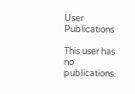User Publications

This user has no publications.